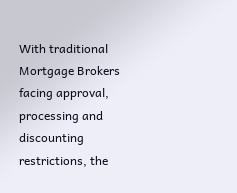With traditional Mortgage Brokers facing approval, processing and discounting restrictions, the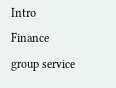Intro Finance group service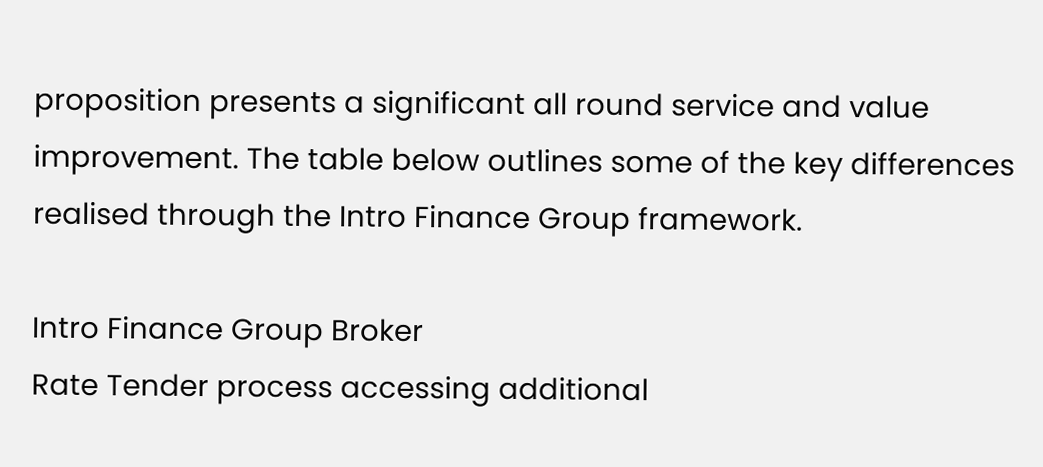proposition presents a significant all round service and value improvement. The table below outlines some of the key differences realised through the Intro Finance Group framework.

Intro Finance Group Broker
Rate Tender process accessing additional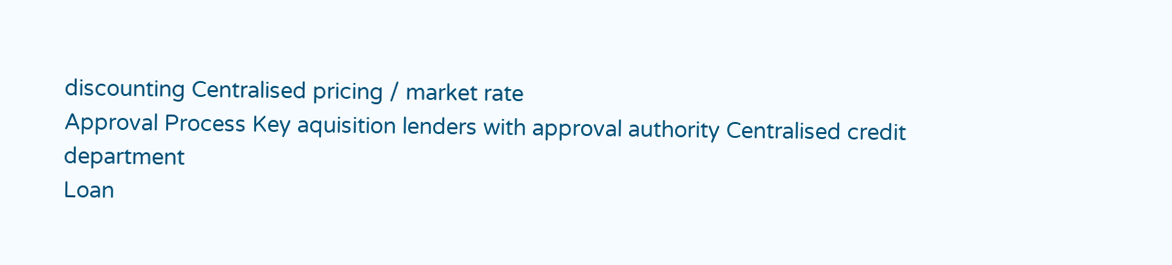discounting Centralised pricing / market rate
Approval Process Key aquisition lenders with approval authority Centralised credit department
Loan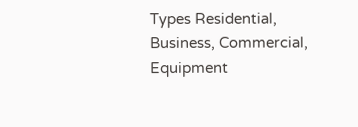Types Residential, Business, Commercial, Equipment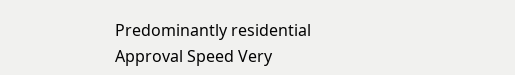Predominantly residential
Approval Speed Very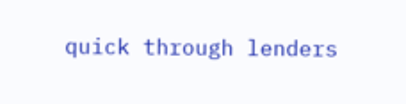quick through lenders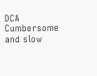DCA Cumbersome and slow